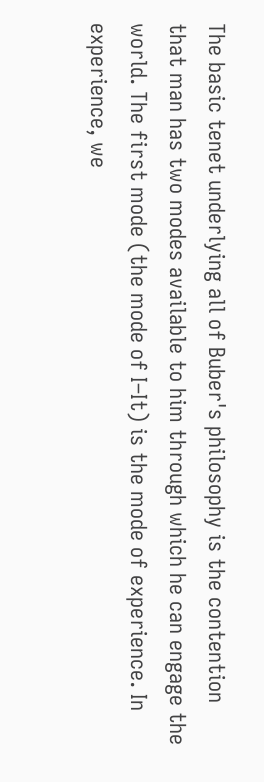The basic tenet underlying all of Buber's philosophy is the contention that man has two modes available to him through which he can engage the world. The first mode (the mode of I–It) is the mode of experience. In experience, we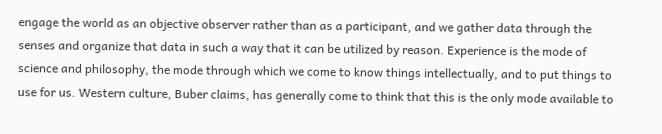engage the world as an objective observer rather than as a participant, and we gather data through the senses and organize that data in such a way that it can be utilized by reason. Experience is the mode of science and philosophy, the mode through which we come to know things intellectually, and to put things to use for us. Western culture, Buber claims, has generally come to think that this is the only mode available to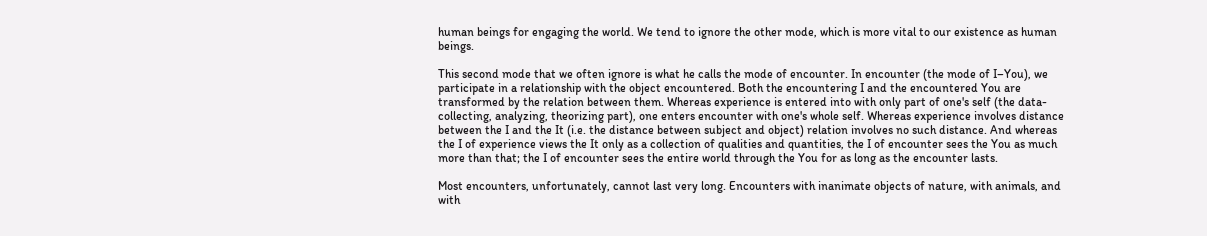human beings for engaging the world. We tend to ignore the other mode, which is more vital to our existence as human beings.

This second mode that we often ignore is what he calls the mode of encounter. In encounter (the mode of I–You), we participate in a relationship with the object encountered. Both the encountering I and the encountered You are transformed by the relation between them. Whereas experience is entered into with only part of one's self (the data-collecting, analyzing, theorizing part), one enters encounter with one's whole self. Whereas experience involves distance between the I and the It (i.e. the distance between subject and object) relation involves no such distance. And whereas the I of experience views the It only as a collection of qualities and quantities, the I of encounter sees the You as much more than that; the I of encounter sees the entire world through the You for as long as the encounter lasts.

Most encounters, unfortunately, cannot last very long. Encounters with inanimate objects of nature, with animals, and with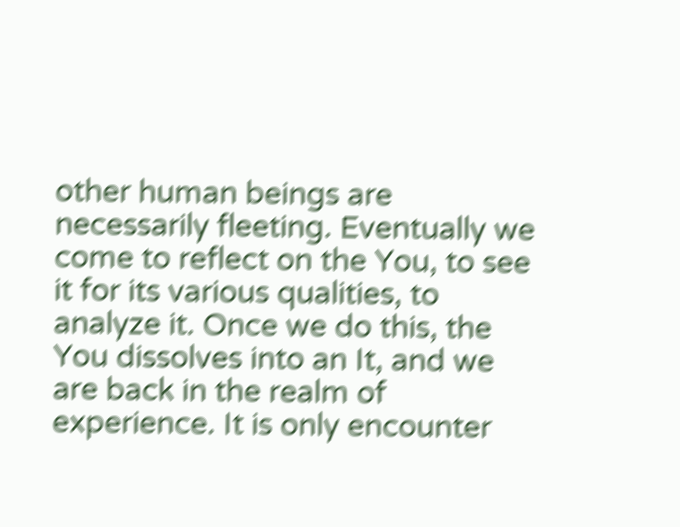other human beings are necessarily fleeting. Eventually we come to reflect on the You, to see it for its various qualities, to analyze it. Once we do this, the You dissolves into an It, and we are back in the realm of experience. It is only encounter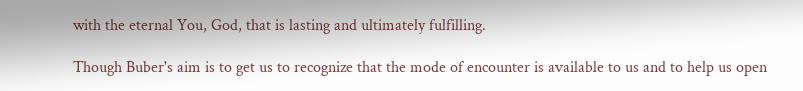with the eternal You, God, that is lasting and ultimately fulfilling.

Though Buber's aim is to get us to recognize that the mode of encounter is available to us and to help us open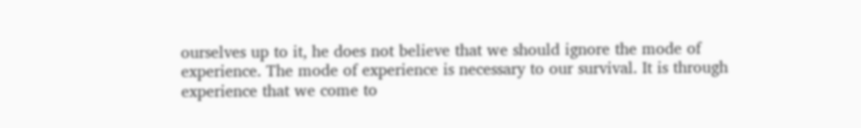ourselves up to it, he does not believe that we should ignore the mode of experience. The mode of experience is necessary to our survival. It is through experience that we come to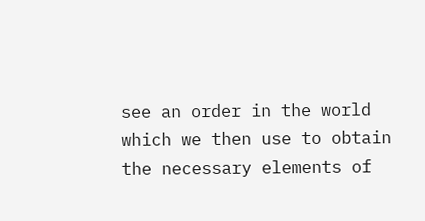see an order in the world which we then use to obtain the necessary elements of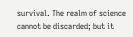survival. The realm of science cannot be discarded; but it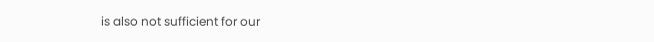is also not sufficient for our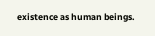existence as human beings.